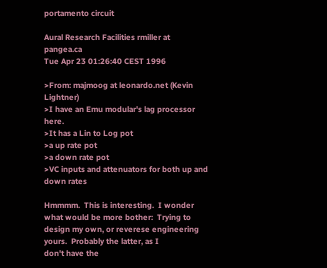portamento circuit

Aural Research Facilities rmiller at pangea.ca
Tue Apr 23 01:26:40 CEST 1996

>From: majmoog at leonardo.net (Kevin Lightner)
>I have an Emu modular's lag processor here.
>It has a Lin to Log pot
>a up rate pot
>a down rate pot
>VC inputs and attenuators for both up and down rates

Hmmmm.  This is interesting.  I wonder what would be more bother:  Trying to
design my own, or reverese engineering yours.  Probably the latter, as I
don't have the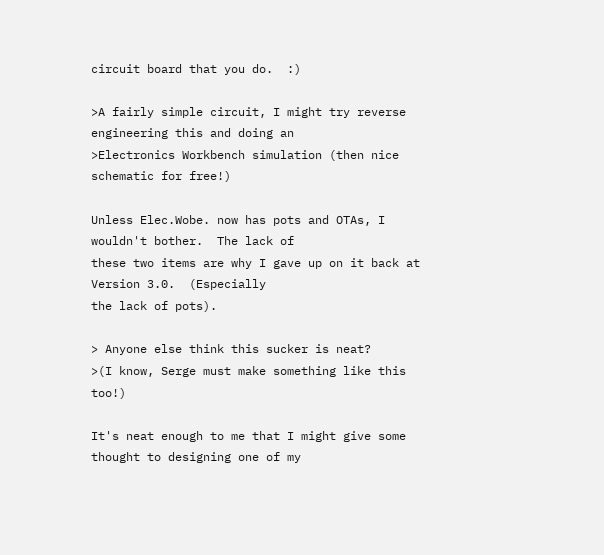circuit board that you do.  :)

>A fairly simple circuit, I might try reverse engineering this and doing an
>Electronics Workbench simulation (then nice schematic for free!)

Unless Elec.Wobe. now has pots and OTAs, I wouldn't bother.  The lack of
these two items are why I gave up on it back at Version 3.0.  (Especially
the lack of pots).

> Anyone else think this sucker is neat?
>(I know, Serge must make something like this too!)

It's neat enough to me that I might give some thought to designing one of my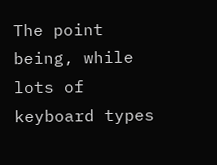The point being, while lots of keyboard types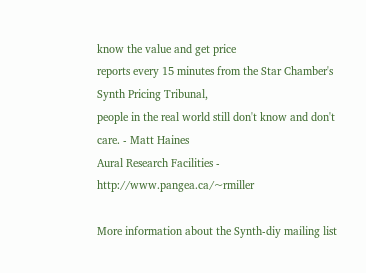know the value and get price
reports every 15 minutes from the Star Chamber's Synth Pricing Tribunal,
people in the real world still don't know and don't care. - Matt Haines
Aural Research Facilities - http://www.pangea.ca/~rmiller

More information about the Synth-diy mailing list